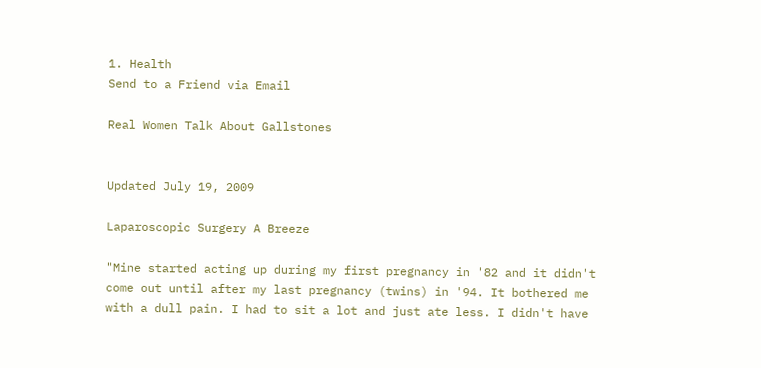1. Health
Send to a Friend via Email

Real Women Talk About Gallstones


Updated July 19, 2009

Laparoscopic Surgery A Breeze

"Mine started acting up during my first pregnancy in '82 and it didn't come out until after my last pregnancy (twins) in '94. It bothered me with a dull pain. I had to sit a lot and just ate less. I didn't have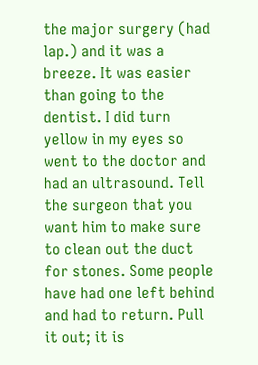the major surgery (had lap.) and it was a breeze. It was easier than going to the dentist. I did turn yellow in my eyes so went to the doctor and had an ultrasound. Tell the surgeon that you want him to make sure to clean out the duct for stones. Some people have had one left behind and had to return. Pull it out; it is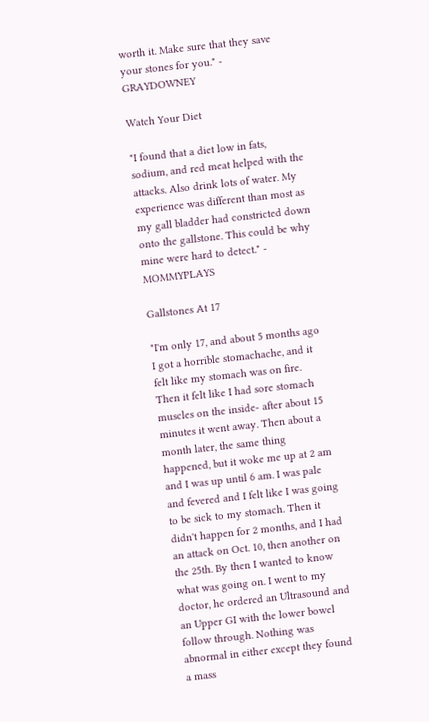worth it. Make sure that they save your stones for you." - GRAYDOWNEY

Watch Your Diet

"I found that a diet low in fats, sodium, and red meat helped with the attacks. Also drink lots of water. My experience was different than most as my gall bladder had constricted down onto the gallstone. This could be why mine were hard to detect." - MOMMYPLAYS

Gallstones At 17

"I'm only 17, and about 5 months ago I got a horrible stomachache, and it felt like my stomach was on fire. Then it felt like I had sore stomach muscles on the inside- after about 15 minutes it went away. Then about a month later, the same thing happened, but it woke me up at 2 am and I was up until 6 am. I was pale and fevered and I felt like I was going to be sick to my stomach. Then it didn't happen for 2 months, and I had an attack on Oct. 10, then another on the 25th. By then I wanted to know what was going on. I went to my doctor, he ordered an Ultrasound and an Upper GI with the lower bowel follow through. Nothing was abnormal in either except they found a mass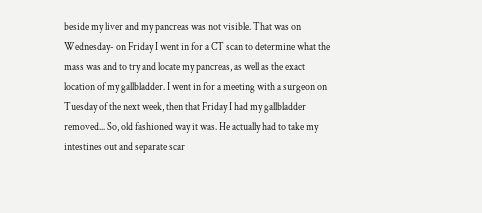beside my liver and my pancreas was not visible. That was on Wednesday- on Friday I went in for a CT scan to determine what the mass was and to try and locate my pancreas, as well as the exact location of my gallbladder. I went in for a meeting with a surgeon on Tuesday of the next week, then that Friday I had my gallbladder removed... So, old fashioned way it was. He actually had to take my intestines out and separate scar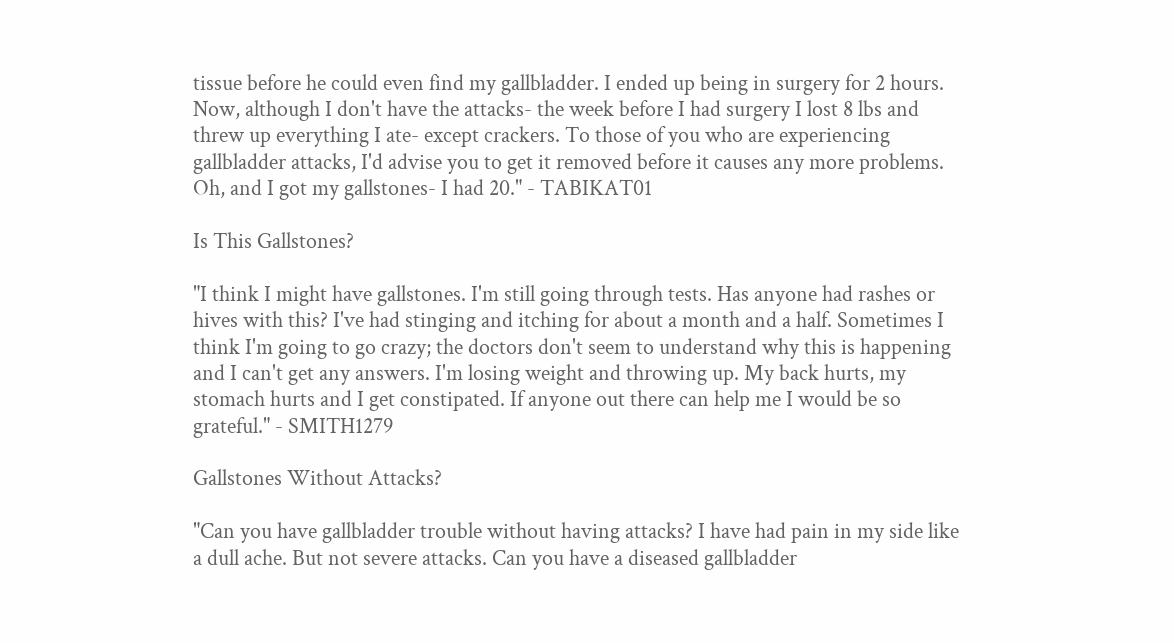tissue before he could even find my gallbladder. I ended up being in surgery for 2 hours. Now, although I don't have the attacks- the week before I had surgery I lost 8 lbs and threw up everything I ate- except crackers. To those of you who are experiencing gallbladder attacks, I'd advise you to get it removed before it causes any more problems. Oh, and I got my gallstones- I had 20." - TABIKAT01

Is This Gallstones?

"I think I might have gallstones. I'm still going through tests. Has anyone had rashes or hives with this? I've had stinging and itching for about a month and a half. Sometimes I think I'm going to go crazy; the doctors don't seem to understand why this is happening and I can't get any answers. I'm losing weight and throwing up. My back hurts, my stomach hurts and I get constipated. If anyone out there can help me I would be so grateful." - SMITH1279

Gallstones Without Attacks?

"Can you have gallbladder trouble without having attacks? I have had pain in my side like a dull ache. But not severe attacks. Can you have a diseased gallbladder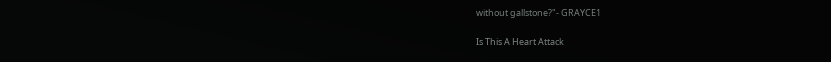without gallstone?"- GRAYCE1

Is This A Heart Attack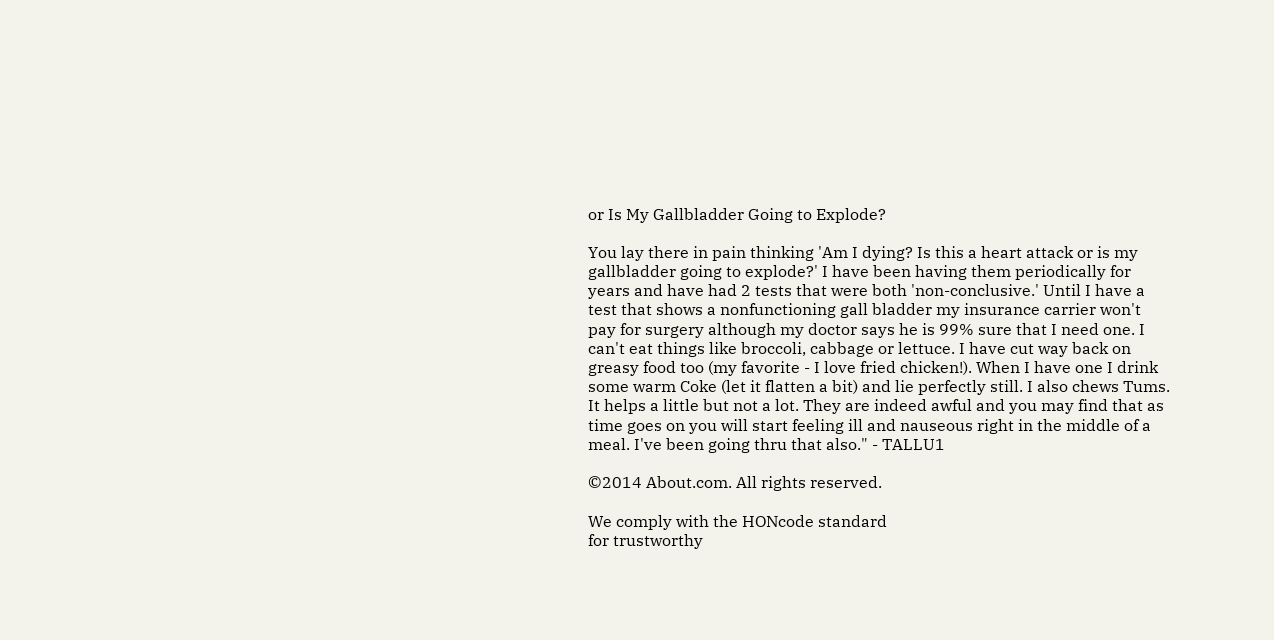or Is My Gallbladder Going to Explode?

You lay there in pain thinking 'Am I dying? Is this a heart attack or is my gallbladder going to explode?' I have been having them periodically for years and have had 2 tests that were both 'non-conclusive.' Until I have a test that shows a nonfunctioning gall bladder my insurance carrier won't pay for surgery although my doctor says he is 99% sure that I need one. I can't eat things like broccoli, cabbage or lettuce. I have cut way back on greasy food too (my favorite - I love fried chicken!). When I have one I drink some warm Coke (let it flatten a bit) and lie perfectly still. I also chews Tums. It helps a little but not a lot. They are indeed awful and you may find that as time goes on you will start feeling ill and nauseous right in the middle of a meal. I've been going thru that also." - TALLU1

©2014 About.com. All rights reserved.

We comply with the HONcode standard
for trustworthy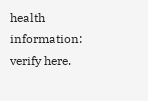health
information: verify here.